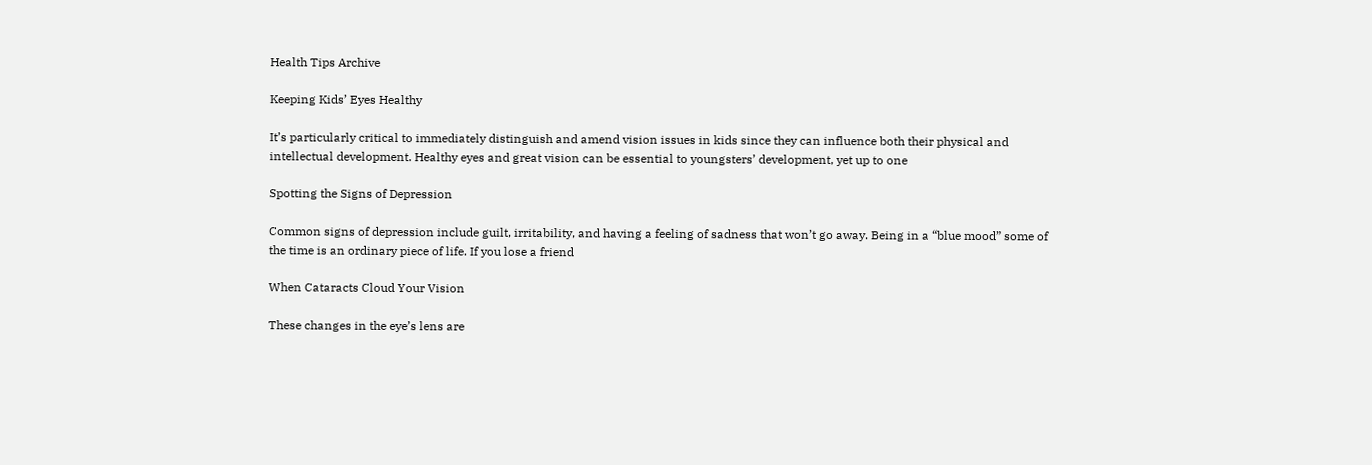Health Tips Archive

Keeping Kids’ Eyes Healthy

It’s particularly critical to immediately distinguish and amend vision issues in kids since they can influence both their physical and intellectual development. Healthy eyes and great vision can be essential to youngsters’ development, yet up to one

Spotting the Signs of Depression

Common signs of depression include guilt, irritability, and having a feeling of sadness that won’t go away. Being in a “blue mood” some of the time is an ordinary piece of life. If you lose a friend

When Cataracts Cloud Your Vision

These changes in the eye’s lens are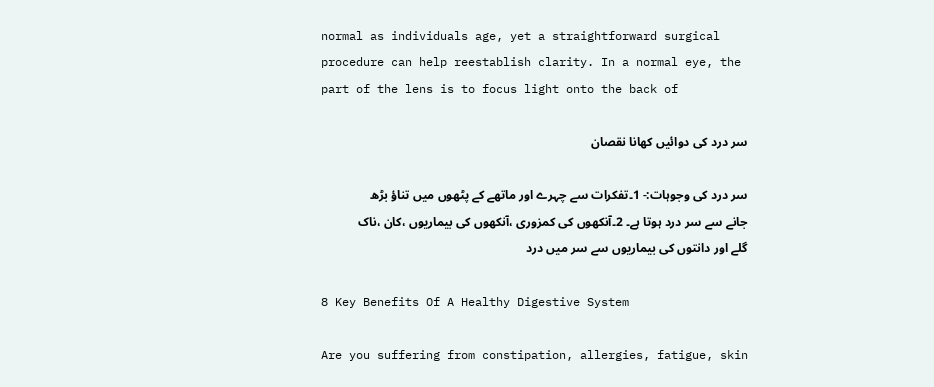normal as individuals age, yet a straightforward surgical procedure can help reestablish clarity. In a normal eye, the part of the lens is to focus light onto the back of

سر درد کی دوائیں کھانا نقصان

سر درد کی وجوہات:- 1۔تفکرات سے چہرے اور ماتھے کے پٹھوں میں تناؤ بڑھ جانے سے سر درد ہوتا ہے۔ 2۔آنکھوں کی کمزوری ،آنکھوں کی بیماریوں ،کان ،ناک گلے اور دانتوں کی بیماریوں سے سر میں درد

8 Key Benefits Of A Healthy Digestive System

Are you suffering from constipation, allergies, fatigue, skin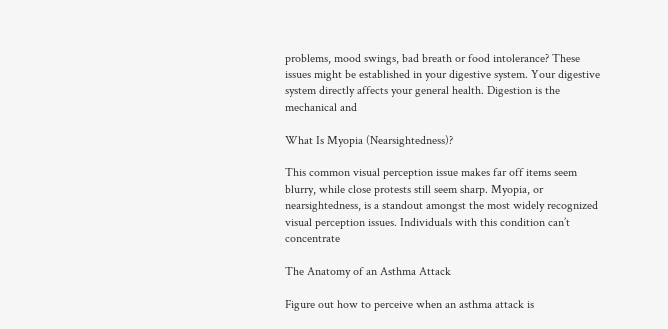problems, mood swings, bad breath or food intolerance? These issues might be established in your digestive system. Your digestive system directly affects your general health. Digestion is the mechanical and

What Is Myopia (Nearsightedness)?

This common visual perception issue makes far off items seem blurry, while close protests still seem sharp. Myopia, or nearsightedness, is a standout amongst the most widely recognized visual perception issues. Individuals with this condition can’t concentrate

The Anatomy of an Asthma Attack

Figure out how to perceive when an asthma attack is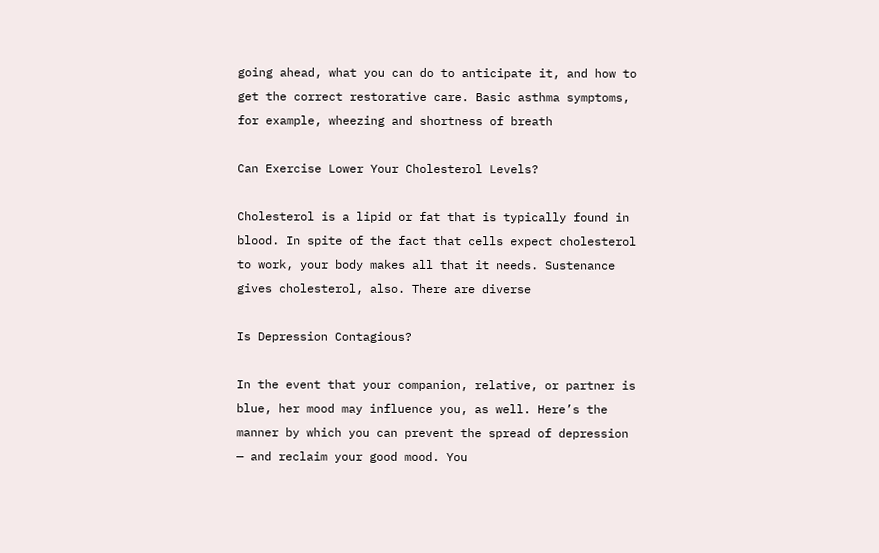going ahead, what you can do to anticipate it, and how to get the correct restorative care. Basic asthma symptoms, for example, wheezing and shortness of breath

Can Exercise Lower Your Cholesterol Levels?

Cholesterol is a lipid or fat that is typically found in blood. In spite of the fact that cells expect cholesterol to work, your body makes all that it needs. Sustenance gives cholesterol, also. There are diverse

Is Depression Contagious?

In the event that your companion, relative, or partner is blue, her mood may influence you, as well. Here’s the manner by which you can prevent the spread of depression — and reclaim your good mood. You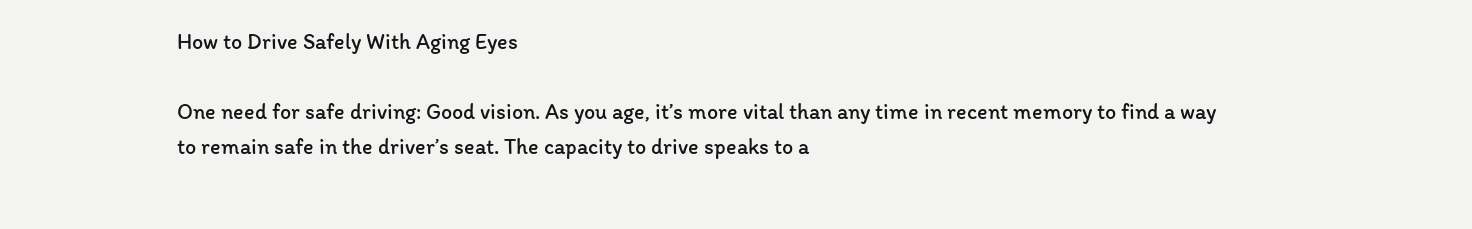How to Drive Safely With Aging Eyes

One need for safe driving: Good vision. As you age, it’s more vital than any time in recent memory to find a way to remain safe in the driver’s seat. The capacity to drive speaks to a